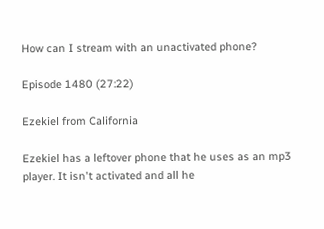How can I stream with an unactivated phone?

Episode 1480 (27:22)

Ezekiel from California

Ezekiel has a leftover phone that he uses as an mp3 player. It isn't activated and all he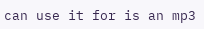can use it for is an mp3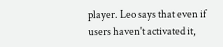player. Leo says that even if users haven't activated it,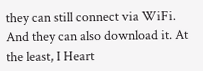they can still connect via WiFi. And they can also download it. At the least, I Heart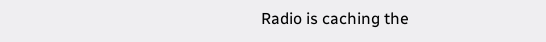Radio is caching the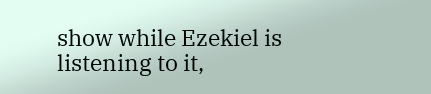show while Ezekiel is listening to it,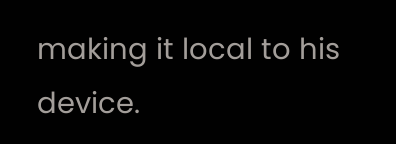making it local to his device.